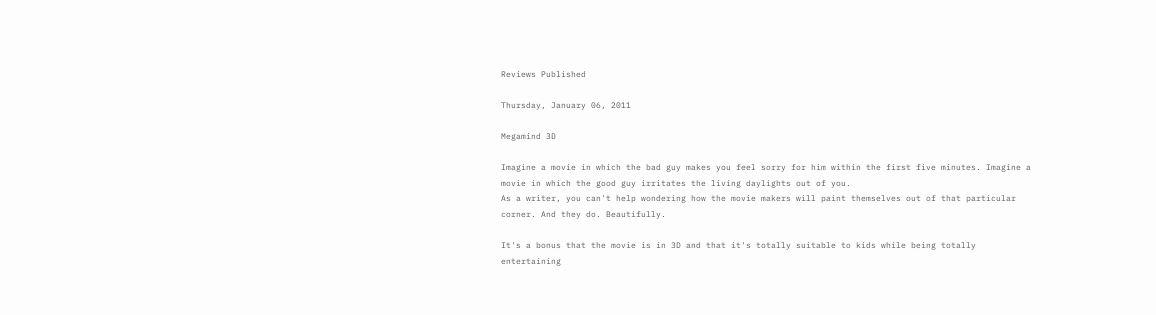Reviews Published

Thursday, January 06, 2011

Megamind 3D

Imagine a movie in which the bad guy makes you feel sorry for him within the first five minutes. Imagine a movie in which the good guy irritates the living daylights out of you.
As a writer, you can't help wondering how the movie makers will paint themselves out of that particular corner. And they do. Beautifully.

It's a bonus that the movie is in 3D and that it's totally suitable to kids while being totally entertaining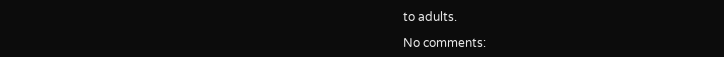to adults.

No comments: